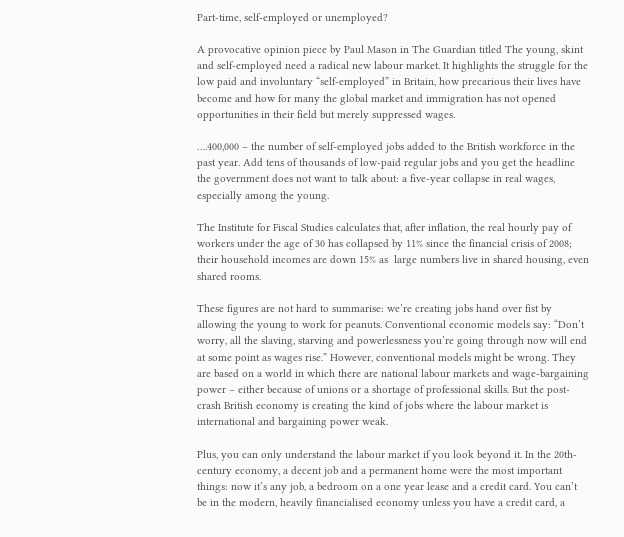Part-time, self-employed or unemployed?

A provocative opinion piece by Paul Mason in The Guardian titled The young, skint and self-employed need a radical new labour market. It highlights the struggle for the low paid and involuntary “self-employed” in Britain, how precarious their lives have become and how for many the global market and immigration has not opened opportunities in their field but merely suppressed wages.

….400,000 – the number of self-employed jobs added to the British workforce in the past year. Add tens of thousands of low-paid regular jobs and you get the headline the government does not want to talk about: a five-year collapse in real wages, especially among the young.

The Institute for Fiscal Studies calculates that, after inflation, the real hourly pay of workers under the age of 30 has collapsed by 11% since the financial crisis of 2008; their household incomes are down 15% as  large numbers live in shared housing, even shared rooms.

These figures are not hard to summarise: we’re creating jobs hand over fist by allowing the young to work for peanuts. Conventional economic models say: “Don’t worry, all the slaving, starving and powerlessness you’re going through now will end at some point as wages rise.” However, conventional models might be wrong. They are based on a world in which there are national labour markets and wage-bargaining power – either because of unions or a shortage of professional skills. But the post-crash British economy is creating the kind of jobs where the labour market is international and bargaining power weak.

Plus, you can only understand the labour market if you look beyond it. In the 20th-century economy, a decent job and a permanent home were the most important things: now it’s any job, a bedroom on a one year lease and a credit card. You can’t be in the modern, heavily financialised economy unless you have a credit card, a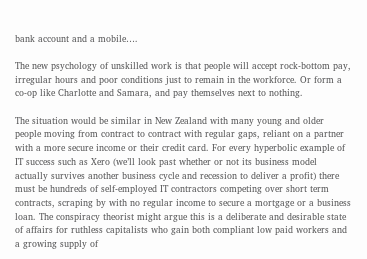bank account and a mobile….

The new psychology of unskilled work is that people will accept rock-bottom pay, irregular hours and poor conditions just to remain in the workforce. Or form a co-op like Charlotte and Samara, and pay themselves next to nothing.

The situation would be similar in New Zealand with many young and older people moving from contract to contract with regular gaps, reliant on a partner with a more secure income or their credit card. For every hyperbolic example of IT success such as Xero (we’ll look past whether or not its business model actually survives another business cycle and recession to deliver a profit) there must be hundreds of self-employed IT contractors competing over short term contracts, scraping by with no regular income to secure a mortgage or a business loan. The conspiracy theorist might argue this is a deliberate and desirable state of affairs for ruthless capitalists who gain both compliant low paid workers and a growing supply of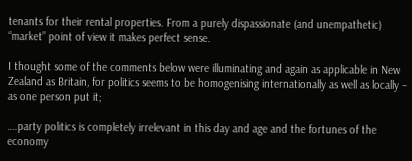tenants for their rental properties. From a purely dispassionate (and unempathetic) “market” point of view it makes perfect sense.

I thought some of the comments below were illuminating and again as applicable in New Zealand as Britain, for politics seems to be homogenising internationally as well as locally – as one person put it;

….party politics is completely irrelevant in this day and age and the fortunes of the economy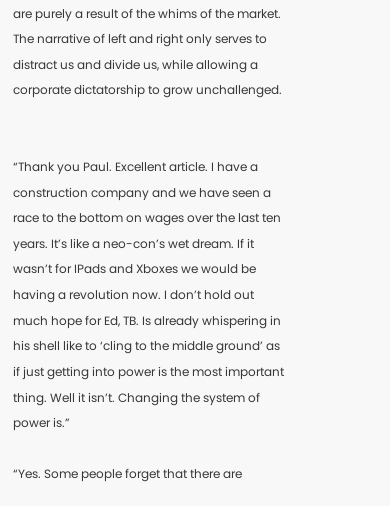are purely a result of the whims of the market. The narrative of left and right only serves to distract us and divide us, while allowing a corporate dictatorship to grow unchallenged.


“Thank you Paul. Excellent article. I have a construction company and we have seen a race to the bottom on wages over the last ten years. It’s like a neo-con’s wet dream. If it wasn’t for IPads and Xboxes we would be having a revolution now. I don’t hold out much hope for Ed, TB. Is already whispering in his shell like to ‘cling to the middle ground’ as if just getting into power is the most important thing. Well it isn’t. Changing the system of power is.”

“Yes. Some people forget that there are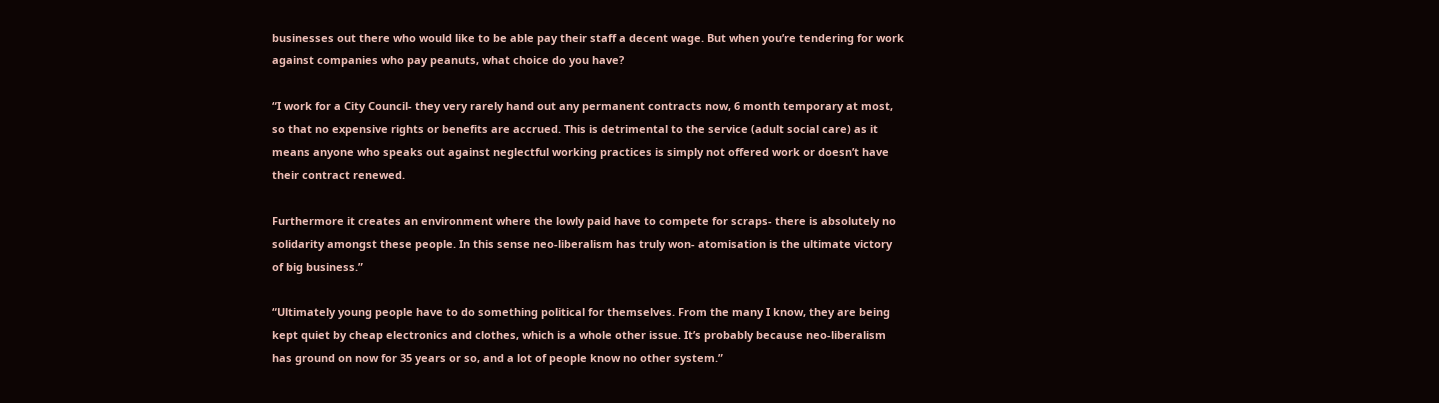businesses out there who would like to be able pay their staff a decent wage. But when you’re tendering for work against companies who pay peanuts, what choice do you have?

“I work for a City Council- they very rarely hand out any permanent contracts now, 6 month temporary at most, so that no expensive rights or benefits are accrued. This is detrimental to the service (adult social care) as it means anyone who speaks out against neglectful working practices is simply not offered work or doesn’t have their contract renewed.

Furthermore it creates an environment where the lowly paid have to compete for scraps- there is absolutely no solidarity amongst these people. In this sense neo-liberalism has truly won- atomisation is the ultimate victory of big business.”

“Ultimately young people have to do something political for themselves. From the many I know, they are being kept quiet by cheap electronics and clothes, which is a whole other issue. It’s probably because neo-liberalism has ground on now for 35 years or so, and a lot of people know no other system.”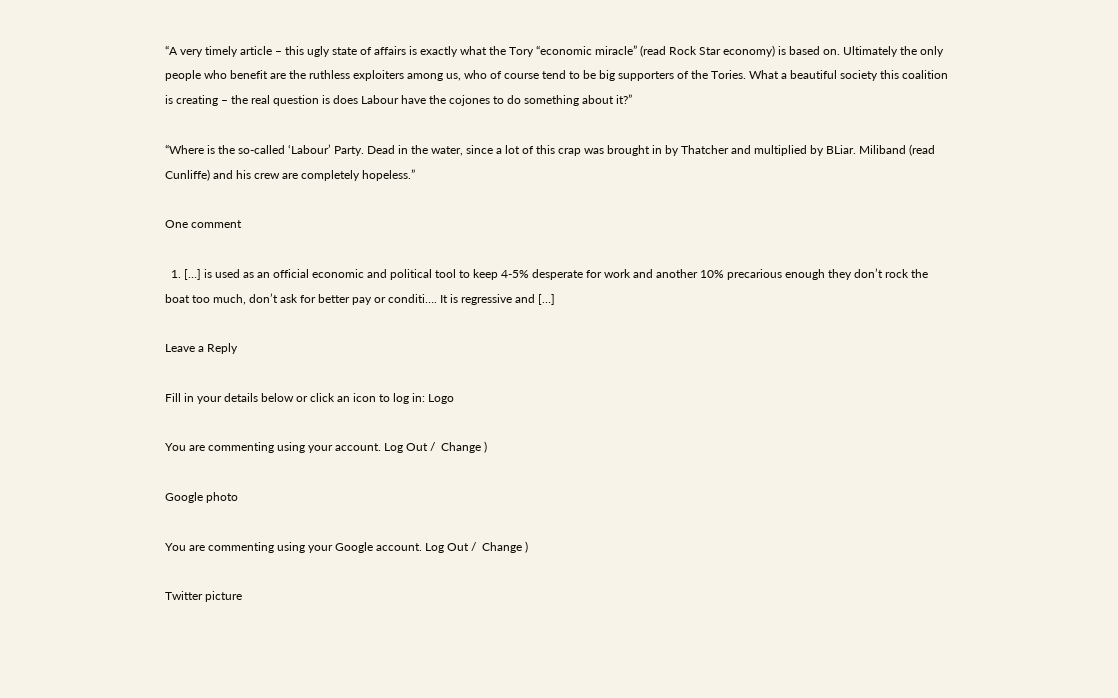“A very timely article – this ugly state of affairs is exactly what the Tory “economic miracle” (read Rock Star economy) is based on. Ultimately the only people who benefit are the ruthless exploiters among us, who of course tend to be big supporters of the Tories. What a beautiful society this coalition is creating – the real question is does Labour have the cojones to do something about it?”

“Where is the so-called ‘Labour’ Party. Dead in the water, since a lot of this crap was brought in by Thatcher and multiplied by BLiar. Miliband (read Cunliffe) and his crew are completely hopeless.”

One comment

  1. […] is used as an official economic and political tool to keep 4-5% desperate for work and another 10% precarious enough they don’t rock the boat too much, don’t ask for better pay or conditi…. It is regressive and […]

Leave a Reply

Fill in your details below or click an icon to log in: Logo

You are commenting using your account. Log Out /  Change )

Google photo

You are commenting using your Google account. Log Out /  Change )

Twitter picture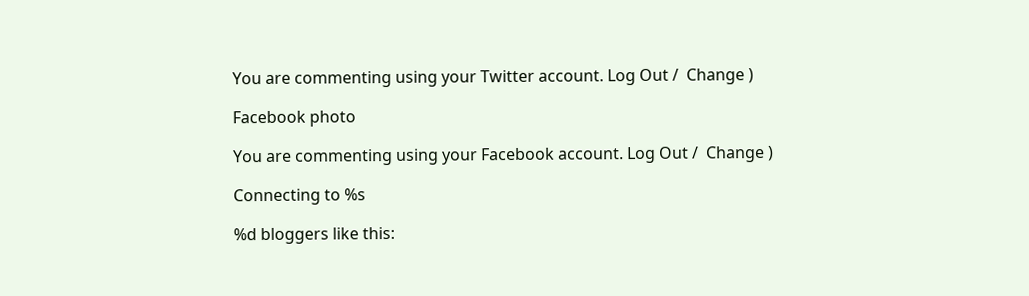You are commenting using your Twitter account. Log Out /  Change )

Facebook photo

You are commenting using your Facebook account. Log Out /  Change )

Connecting to %s

%d bloggers like this: